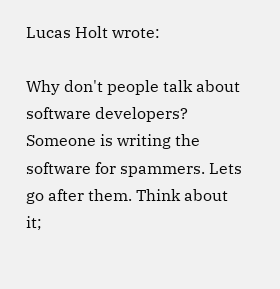Lucas Holt wrote:

Why don't people talk about software developers? Someone is writing the software for spammers. Lets go after them. Think about it;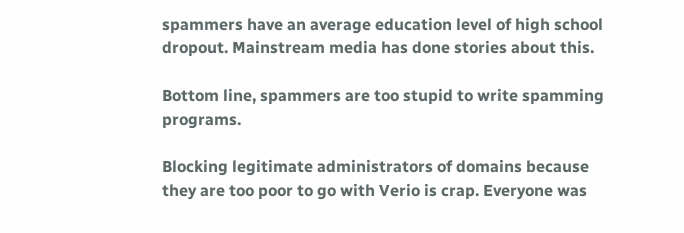spammers have an average education level of high school dropout. Mainstream media has done stories about this.

Bottom line, spammers are too stupid to write spamming programs.

Blocking legitimate administrators of domains because they are too poor to go with Verio is crap. Everyone was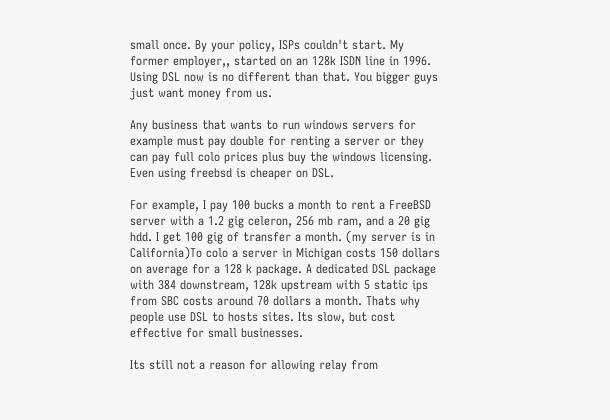small once. By your policy, ISPs couldn't start. My former employer,, started on an 128k ISDN line in 1996. Using DSL now is no different than that. You bigger guys just want money from us.

Any business that wants to run windows servers for example must pay double for renting a server or they can pay full colo prices plus buy the windows licensing. Even using freebsd is cheaper on DSL.

For example, I pay 100 bucks a month to rent a FreeBSD server with a 1.2 gig celeron, 256 mb ram, and a 20 gig hdd. I get 100 gig of transfer a month. (my server is in California)To colo a server in Michigan costs 150 dollars on average for a 128 k package. A dedicated DSL package with 384 downstream, 128k upstream with 5 static ips from SBC costs around 70 dollars a month. Thats why people use DSL to hosts sites. Its slow, but cost effective for small businesses.

Its still not a reason for allowing relay from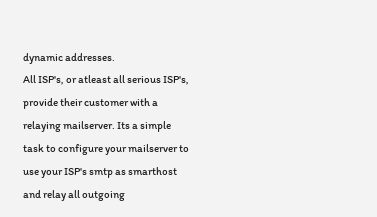dynamic addresses.
All ISP's, or atleast all serious ISP's, provide their customer with a relaying mailserver. Its a simple task to configure your mailserver to use your ISP's smtp as smarthost and relay all outgoing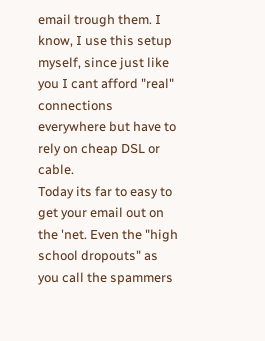email trough them. I know, I use this setup myself, since just like you I cant afford "real" connections everywhere but have to rely on cheap DSL or cable.
Today its far to easy to get your email out on the 'net. Even the "high school dropouts" as you call the spammers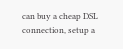can buy a cheap DSL connection, setup a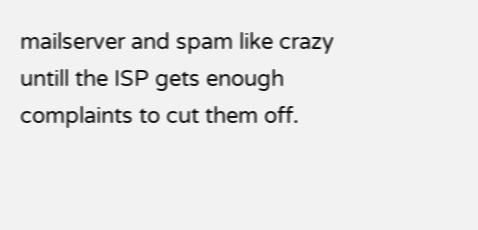mailserver and spam like crazy untill the ISP gets enough complaints to cut them off.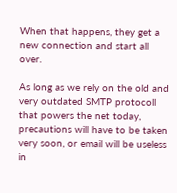When that happens, they get a new connection and start all over.

As long as we rely on the old and very outdated SMTP protocoll that powers the net today, precautions will have to be taken very soon, or email will be useless in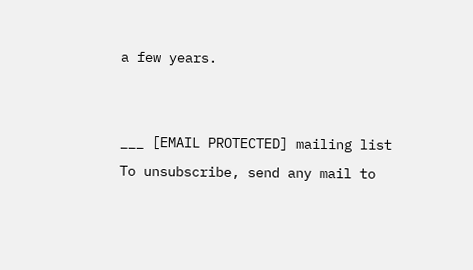a few years.


___ [EMAIL PROTECTED] mailing list To unsubscribe, send any mail to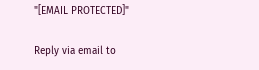"[EMAIL PROTECTED]"

Reply via email to